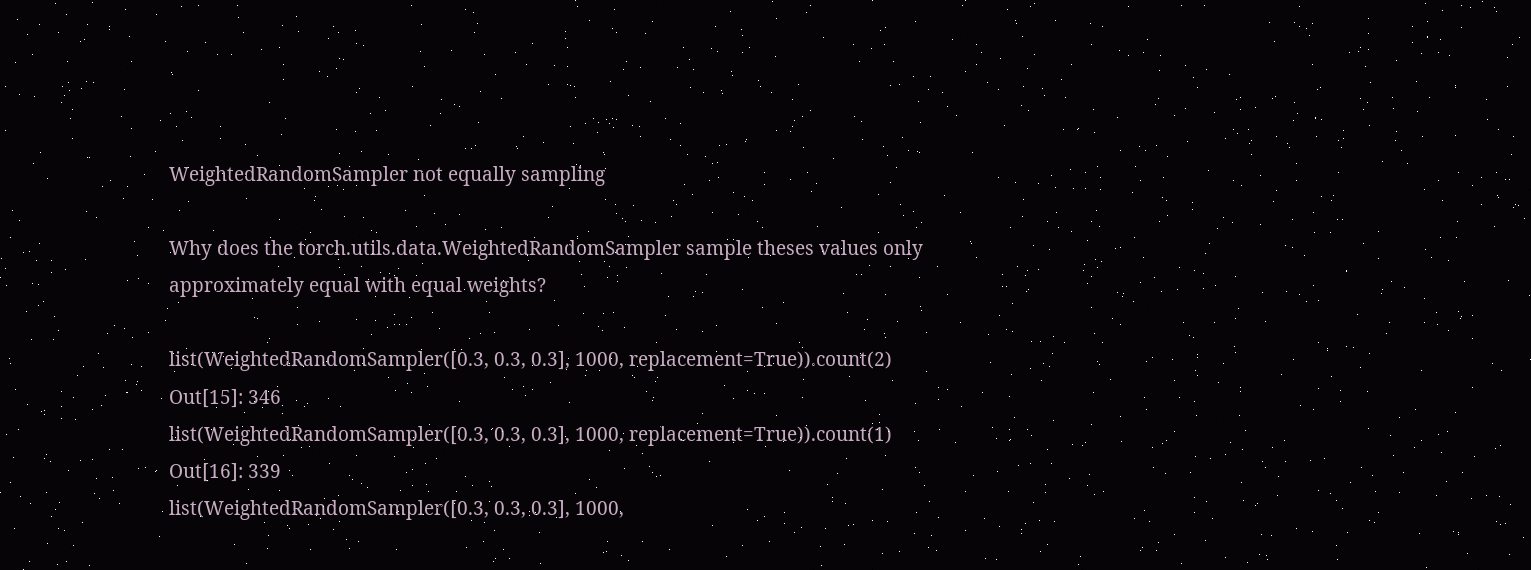WeightedRandomSampler not equally sampling

Why does the torch.utils.data.WeightedRandomSampler sample theses values only approximately equal with equal weights?

list(WeightedRandomSampler([0.3, 0.3, 0.3], 1000, replacement=True)).count(2)
Out[15]: 346
list(WeightedRandomSampler([0.3, 0.3, 0.3], 1000, replacement=True)).count(1)
Out[16]: 339
list(WeightedRandomSampler([0.3, 0.3, 0.3], 1000,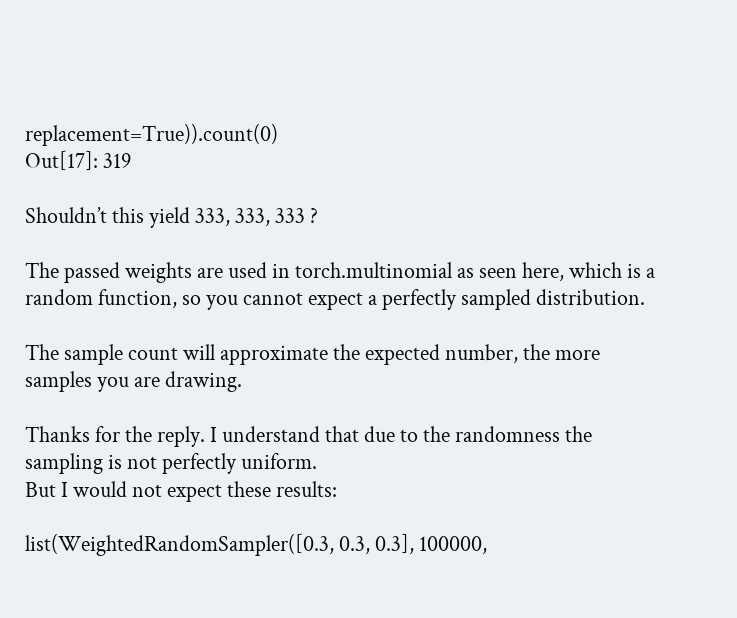replacement=True)).count(0)
Out[17]: 319

Shouldn’t this yield 333, 333, 333 ?

The passed weights are used in torch.multinomial as seen here, which is a random function, so you cannot expect a perfectly sampled distribution.

The sample count will approximate the expected number, the more samples you are drawing.

Thanks for the reply. I understand that due to the randomness the sampling is not perfectly uniform.
But I would not expect these results:

list(WeightedRandomSampler([0.3, 0.3, 0.3], 100000,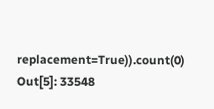replacement=True)).count(0)
Out[5]: 33548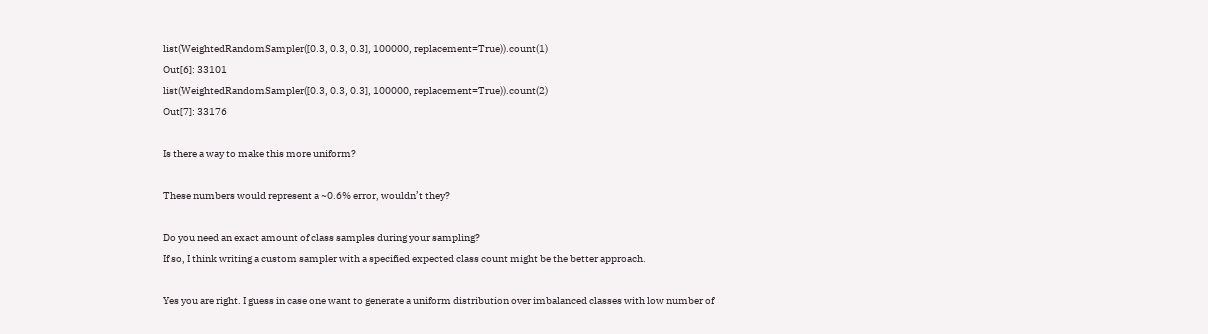list(WeightedRandomSampler([0.3, 0.3, 0.3], 100000, replacement=True)).count(1)
Out[6]: 33101
list(WeightedRandomSampler([0.3, 0.3, 0.3], 100000, replacement=True)).count(2)
Out[7]: 33176

Is there a way to make this more uniform?

These numbers would represent a ~0.6% error, wouldn’t they?

Do you need an exact amount of class samples during your sampling?
If so, I think writing a custom sampler with a specified expected class count might be the better approach.

Yes you are right. I guess in case one want to generate a uniform distribution over imbalanced classes with low number of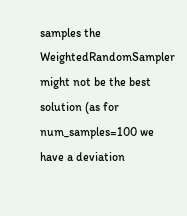samples the WeightedRandomSampler might not be the best solution (as for num_samples=100 we have a deviation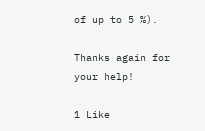of up to 5 %).

Thanks again for your help!

1 Like